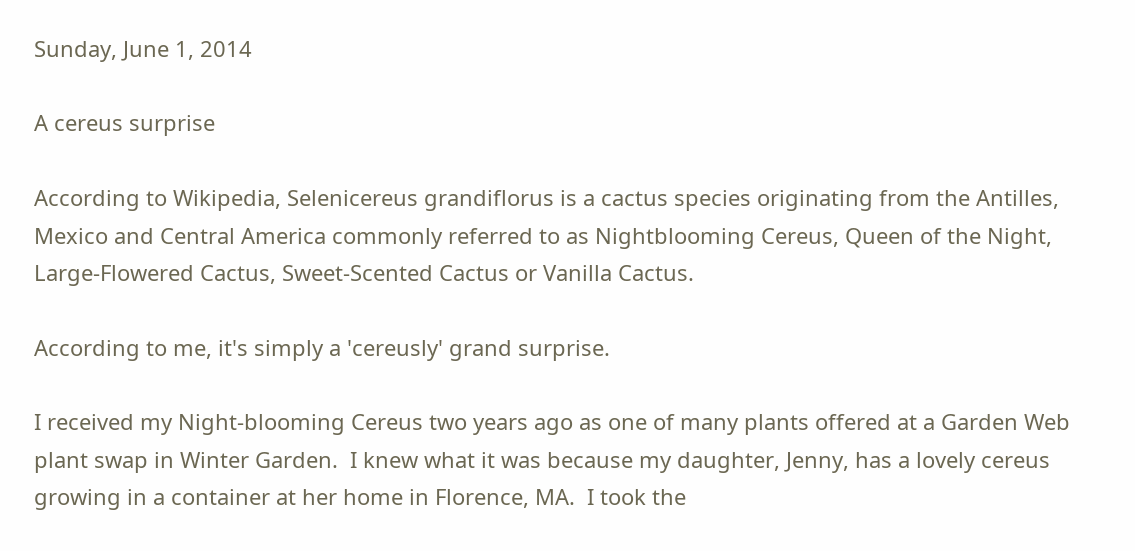Sunday, June 1, 2014

A cereus surprise

According to Wikipedia, Selenicereus grandiflorus is a cactus species originating from the Antilles, Mexico and Central America commonly referred to as Nightblooming Cereus, Queen of the Night, Large-Flowered Cactus, Sweet-Scented Cactus or Vanilla Cactus.

According to me, it's simply a 'cereusly' grand surprise.

I received my Night-blooming Cereus two years ago as one of many plants offered at a Garden Web plant swap in Winter Garden.  I knew what it was because my daughter, Jenny, has a lovely cereus growing in a container at her home in Florence, MA.  I took the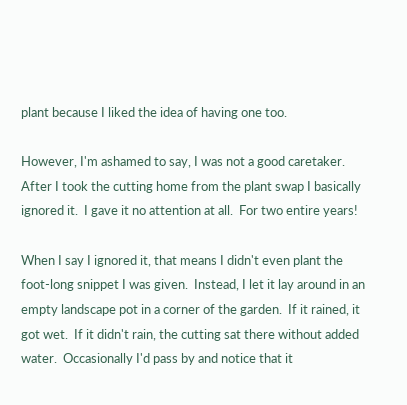plant because I liked the idea of having one too.

However, I'm ashamed to say, I was not a good caretaker.  After I took the cutting home from the plant swap I basically ignored it.  I gave it no attention at all.  For two entire years!

When I say I ignored it, that means I didn't even plant the foot-long snippet I was given.  Instead, I let it lay around in an empty landscape pot in a corner of the garden.  If it rained, it got wet.  If it didn't rain, the cutting sat there without added water.  Occasionally I'd pass by and notice that it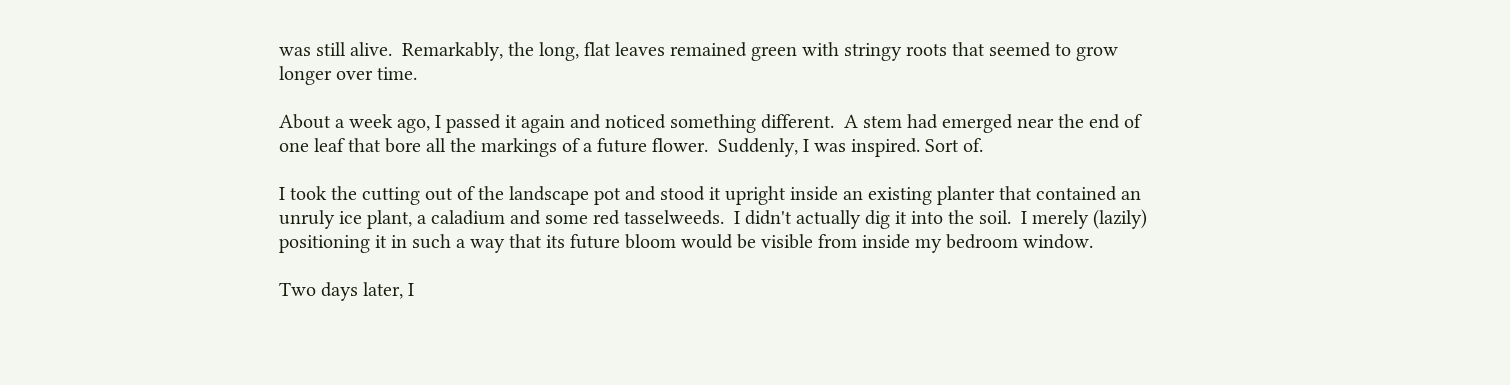was still alive.  Remarkably, the long, flat leaves remained green with stringy roots that seemed to grow longer over time.

About a week ago, I passed it again and noticed something different.  A stem had emerged near the end of one leaf that bore all the markings of a future flower.  Suddenly, I was inspired. Sort of.

I took the cutting out of the landscape pot and stood it upright inside an existing planter that contained an unruly ice plant, a caladium and some red tasselweeds.  I didn't actually dig it into the soil.  I merely (lazily) positioning it in such a way that its future bloom would be visible from inside my bedroom window.

Two days later, I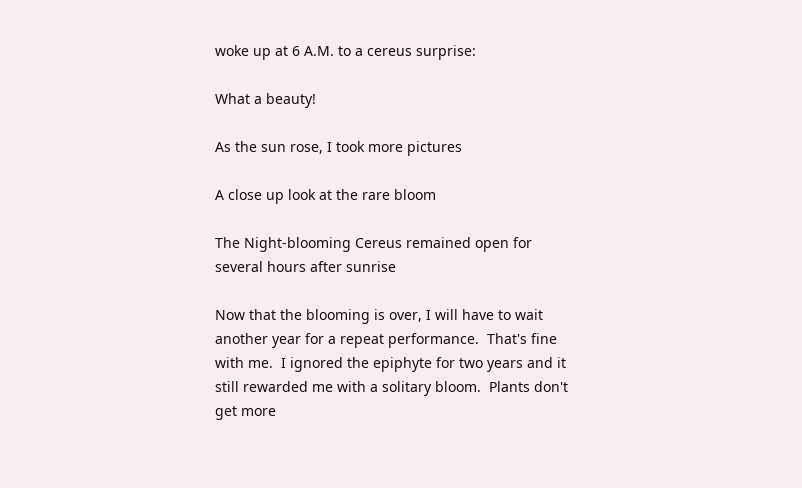woke up at 6 A.M. to a cereus surprise:

What a beauty!

As the sun rose, I took more pictures

A close up look at the rare bloom

The Night-blooming Cereus remained open for several hours after sunrise

Now that the blooming is over, I will have to wait another year for a repeat performance.  That's fine with me.  I ignored the epiphyte for two years and it still rewarded me with a solitary bloom.  Plants don't get more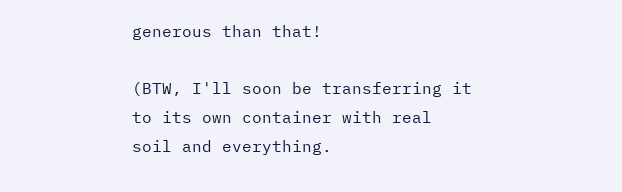generous than that!

(BTW, I'll soon be transferring it to its own container with real soil and everything.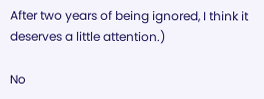After two years of being ignored, I think it deserves a little attention.)

No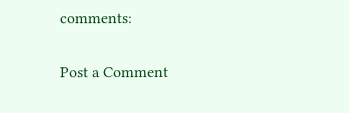comments:

Post a Comment